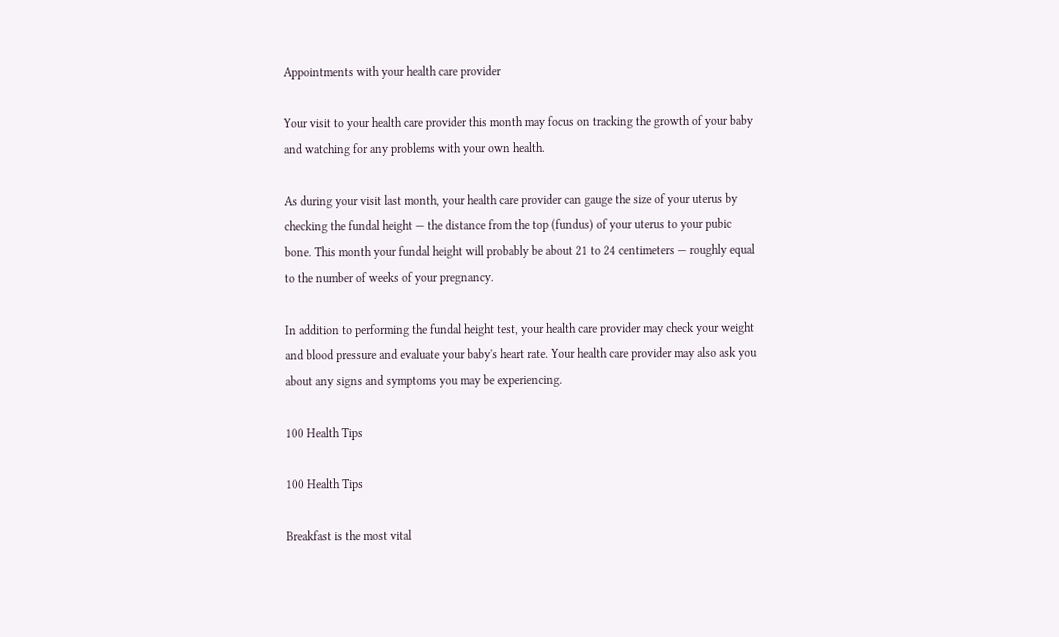Appointments with your health care provider

Your visit to your health care provider this month may focus on tracking the growth of your baby and watching for any problems with your own health.

As during your visit last month, your health care provider can gauge the size of your uterus by checking the fundal height — the distance from the top (fundus) of your uterus to your pubic bone. This month your fundal height will probably be about 21 to 24 centimeters — roughly equal to the number of weeks of your pregnancy.

In addition to performing the fundal height test, your health care provider may check your weight and blood pressure and evaluate your baby's heart rate. Your health care provider may also ask you about any signs and symptoms you may be experiencing.

100 Health Tips

100 Health Tips

Breakfast is the most vital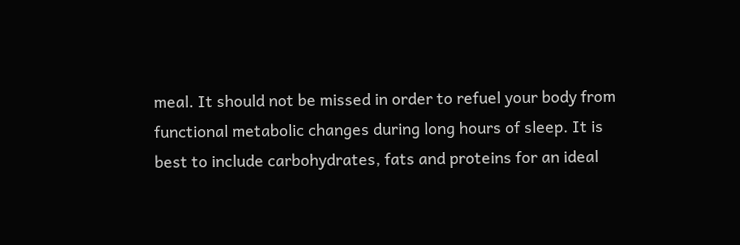meal. It should not be missed in order to refuel your body from functional metabolic changes during long hours of sleep. It is best to include carbohydrates, fats and proteins for an ideal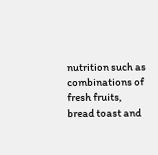nutrition such as combinations of fresh fruits, bread toast and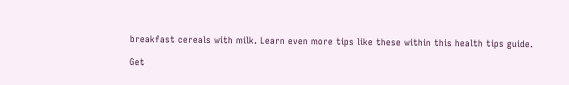breakfast cereals with milk. Learn even more tips like these within this health tips guide.

Get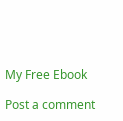My Free Ebook

Post a comment